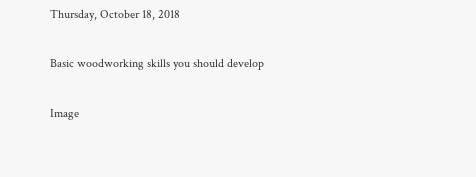Thursday, October 18, 2018

Basic woodworking skills you should develop

Image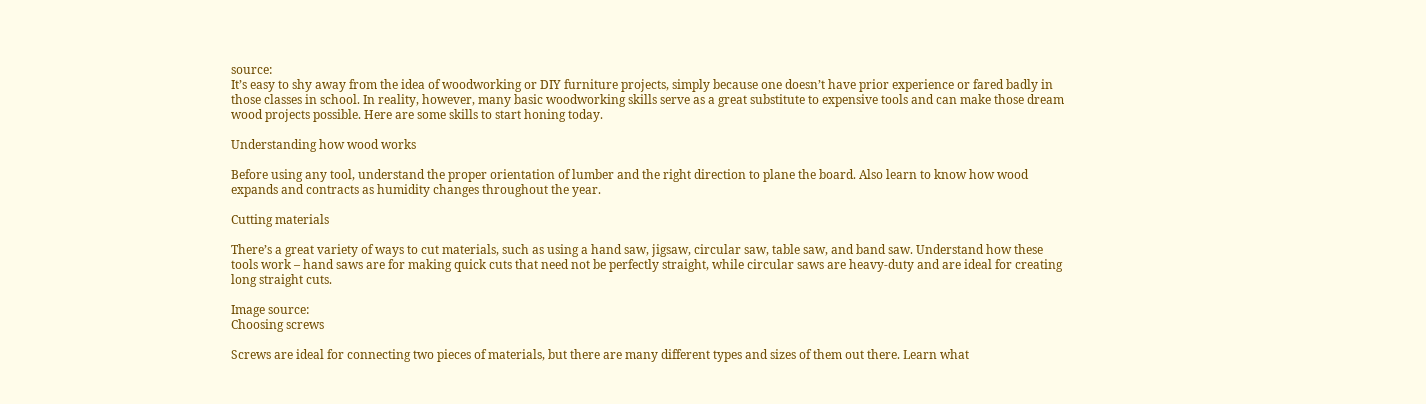source:
It’s easy to shy away from the idea of woodworking or DIY furniture projects, simply because one doesn’t have prior experience or fared badly in those classes in school. In reality, however, many basic woodworking skills serve as a great substitute to expensive tools and can make those dream wood projects possible. Here are some skills to start honing today.

Understanding how wood works

Before using any tool, understand the proper orientation of lumber and the right direction to plane the board. Also learn to know how wood expands and contracts as humidity changes throughout the year.

Cutting materials

There’s a great variety of ways to cut materials, such as using a hand saw, jigsaw, circular saw, table saw, and band saw. Understand how these tools work – hand saws are for making quick cuts that need not be perfectly straight, while circular saws are heavy-duty and are ideal for creating long straight cuts.

Image source:
Choosing screws

Screws are ideal for connecting two pieces of materials, but there are many different types and sizes of them out there. Learn what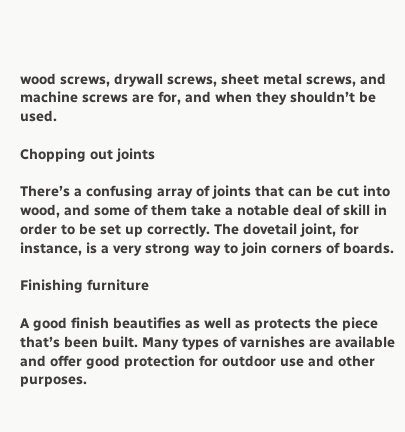wood screws, drywall screws, sheet metal screws, and machine screws are for, and when they shouldn’t be used.

Chopping out joints

There’s a confusing array of joints that can be cut into wood, and some of them take a notable deal of skill in order to be set up correctly. The dovetail joint, for instance, is a very strong way to join corners of boards.

Finishing furniture

A good finish beautifies as well as protects the piece that’s been built. Many types of varnishes are available and offer good protection for outdoor use and other purposes.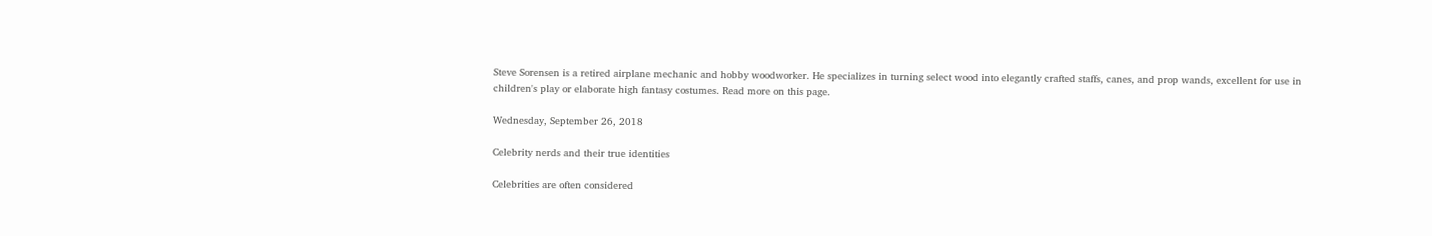Steve Sorensen is a retired airplane mechanic and hobby woodworker. He specializes in turning select wood into elegantly crafted staffs, canes, and prop wands, excellent for use in children's play or elaborate high fantasy costumes. Read more on this page.

Wednesday, September 26, 2018

Celebrity nerds and their true identities

Celebrities are often considered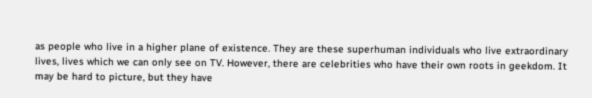as people who live in a higher plane of existence. They are these superhuman individuals who live extraordinary lives, lives which we can only see on TV. However, there are celebrities who have their own roots in geekdom. It may be hard to picture, but they have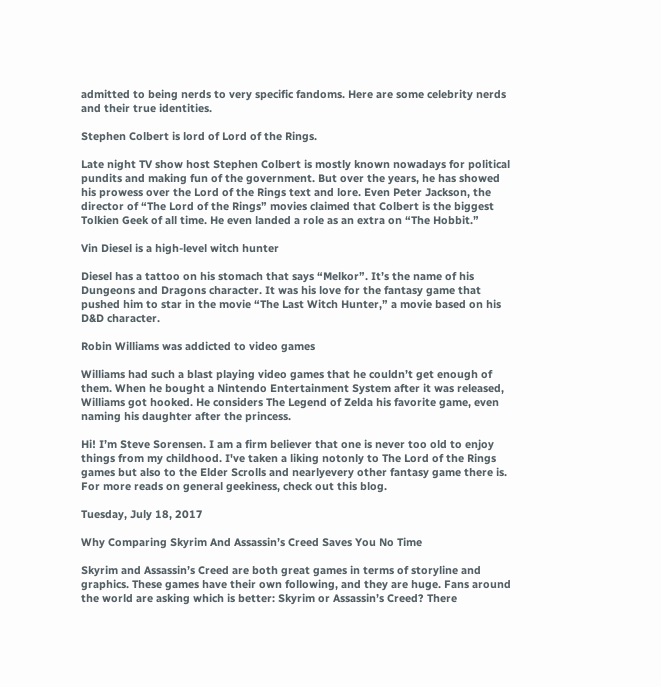admitted to being nerds to very specific fandoms. Here are some celebrity nerds and their true identities.

Stephen Colbert is lord of Lord of the Rings.

Late night TV show host Stephen Colbert is mostly known nowadays for political pundits and making fun of the government. But over the years, he has showed his prowess over the Lord of the Rings text and lore. Even Peter Jackson, the director of “The Lord of the Rings” movies claimed that Colbert is the biggest Tolkien Geek of all time. He even landed a role as an extra on “The Hobbit.”

Vin Diesel is a high-level witch hunter

Diesel has a tattoo on his stomach that says “Melkor”. It’s the name of his Dungeons and Dragons character. It was his love for the fantasy game that pushed him to star in the movie “The Last Witch Hunter,” a movie based on his D&D character.

Robin Williams was addicted to video games

Williams had such a blast playing video games that he couldn’t get enough of them. When he bought a Nintendo Entertainment System after it was released, Williams got hooked. He considers The Legend of Zelda his favorite game, even naming his daughter after the princess.

Hi! I’m Steve Sorensen. I am a firm believer that one is never too old to enjoy things from my childhood. I've taken a liking notonly to The Lord of the Rings games but also to the Elder Scrolls and nearlyevery other fantasy game there is. For more reads on general geekiness, check out this blog.

Tuesday, July 18, 2017

Why Comparing Skyrim And Assassin’s Creed Saves You No Time

Skyrim and Assassin’s Creed are both great games in terms of storyline and graphics. These games have their own following, and they are huge. Fans around the world are asking which is better: Skyrim or Assassin’s Creed? There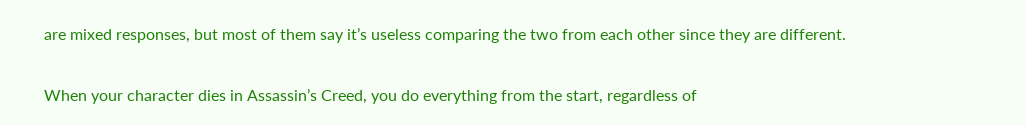are mixed responses, but most of them say it’s useless comparing the two from each other since they are different.

When your character dies in Assassin’s Creed, you do everything from the start, regardless of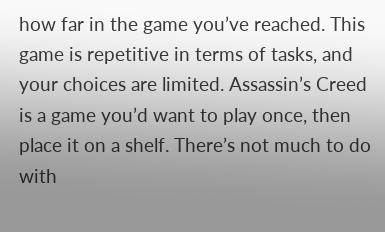how far in the game you’ve reached. This game is repetitive in terms of tasks, and your choices are limited. Assassin’s Creed is a game you’d want to play once, then place it on a shelf. There’s not much to do with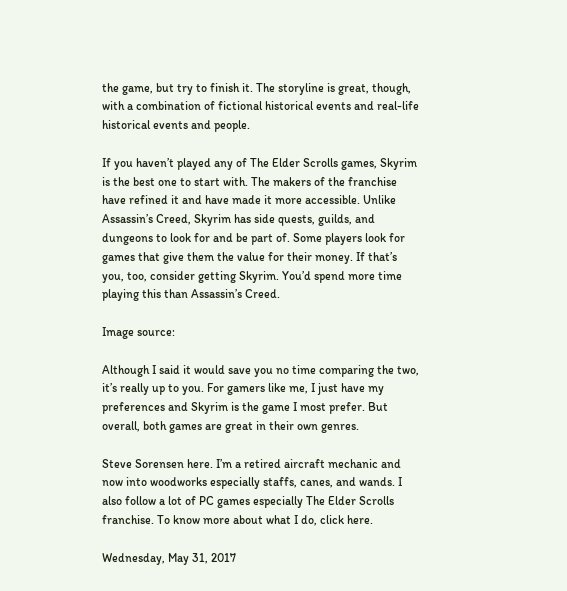the game, but try to finish it. The storyline is great, though, with a combination of fictional historical events and real-life historical events and people.

If you haven’t played any of The Elder Scrolls games, Skyrim is the best one to start with. The makers of the franchise have refined it and have made it more accessible. Unlike Assassin’s Creed, Skyrim has side quests, guilds, and dungeons to look for and be part of. Some players look for games that give them the value for their money. If that’s you, too, consider getting Skyrim. You’d spend more time playing this than Assassin’s Creed.

Image source:

Although I said it would save you no time comparing the two, it’s really up to you. For gamers like me, I just have my preferences and Skyrim is the game I most prefer. But overall, both games are great in their own genres.

Steve Sorensen here. I’m a retired aircraft mechanic and now into woodworks especially staffs, canes, and wands. I also follow a lot of PC games especially The Elder Scrolls franchise. To know more about what I do, click here.

Wednesday, May 31, 2017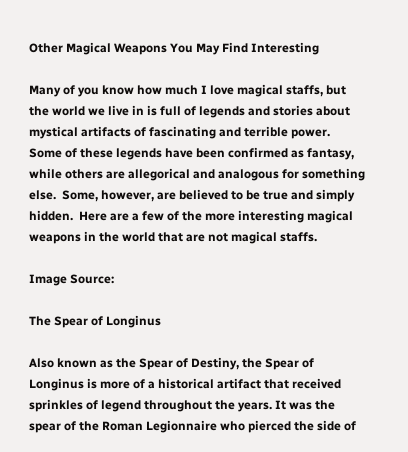Other Magical Weapons You May Find Interesting

Many of you know how much I love magical staffs, but the world we live in is full of legends and stories about mystical artifacts of fascinating and terrible power.  Some of these legends have been confirmed as fantasy, while others are allegorical and analogous for something else.  Some, however, are believed to be true and simply hidden.  Here are a few of the more interesting magical weapons in the world that are not magical staffs.

Image Source:

The Spear of Longinus

Also known as the Spear of Destiny, the Spear of Longinus is more of a historical artifact that received sprinkles of legend throughout the years. It was the spear of the Roman Legionnaire who pierced the side of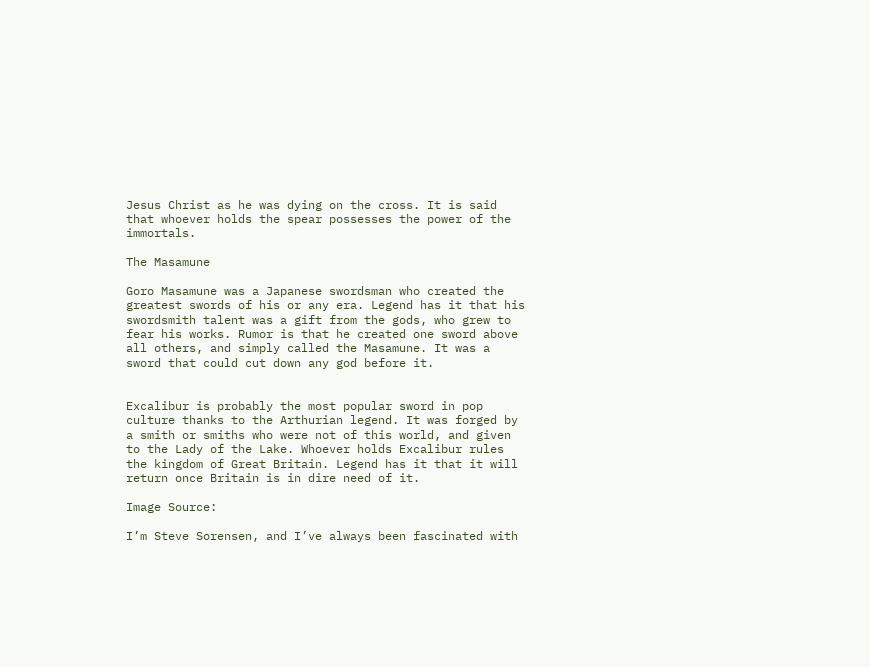Jesus Christ as he was dying on the cross. It is said that whoever holds the spear possesses the power of the immortals.

The Masamune

Goro Masamune was a Japanese swordsman who created the greatest swords of his or any era. Legend has it that his swordsmith talent was a gift from the gods, who grew to fear his works. Rumor is that he created one sword above all others, and simply called the Masamune. It was a sword that could cut down any god before it.


Excalibur is probably the most popular sword in pop culture thanks to the Arthurian legend. It was forged by a smith or smiths who were not of this world, and given to the Lady of the Lake. Whoever holds Excalibur rules the kingdom of Great Britain. Legend has it that it will return once Britain is in dire need of it.

Image Source:

I’m Steve Sorensen, and I’ve always been fascinated with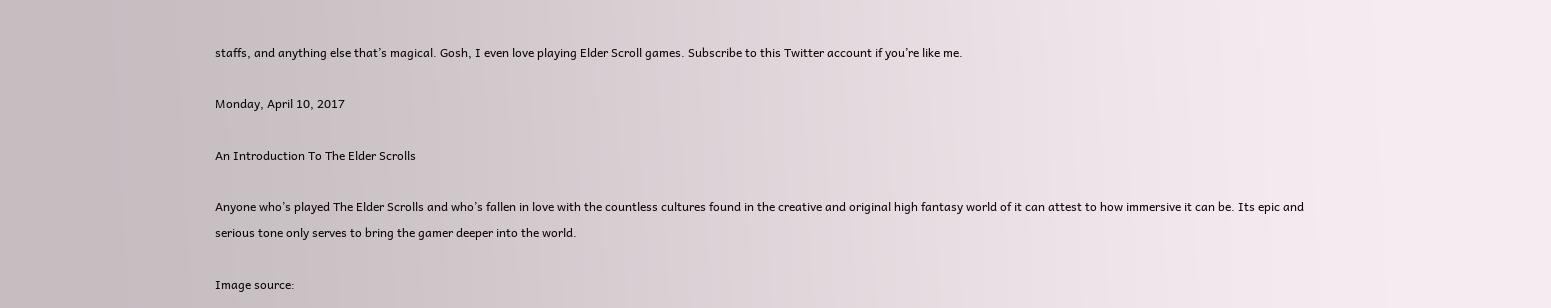staffs, and anything else that’s magical. Gosh, I even love playing Elder Scroll games. Subscribe to this Twitter account if you’re like me.

Monday, April 10, 2017

An Introduction To The Elder Scrolls

Anyone who’s played The Elder Scrolls and who’s fallen in love with the countless cultures found in the creative and original high fantasy world of it can attest to how immersive it can be. Its epic and serious tone only serves to bring the gamer deeper into the world.

Image source: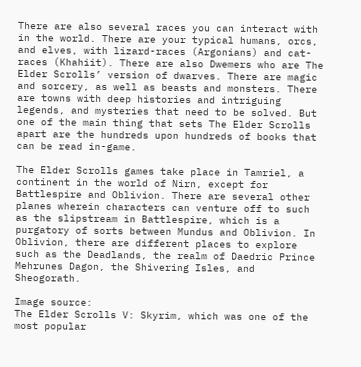There are also several races you can interact with in the world. There are your typical humans, orcs, and elves, with lizard-races (Argonians) and cat-races (Khahiit). There are also Dwemers who are The Elder Scrolls’ version of dwarves. There are magic and sorcery, as well as beasts and monsters. There are towns with deep histories and intriguing legends, and mysteries that need to be solved. But one of the main thing that sets The Elder Scrolls apart are the hundreds upon hundreds of books that can be read in-game.

The Elder Scrolls games take place in Tamriel, a continent in the world of Nirn, except for Battlespire and Oblivion. There are several other planes wherein characters can venture off to such as the slipstream in Battlespire, which is a purgatory of sorts between Mundus and Oblivion. In Oblivion, there are different places to explore such as the Deadlands, the realm of Daedric Prince Mehrunes Dagon, the Shivering Isles, and Sheogorath.

Image source:
The Elder Scrolls V: Skyrim, which was one of the most popular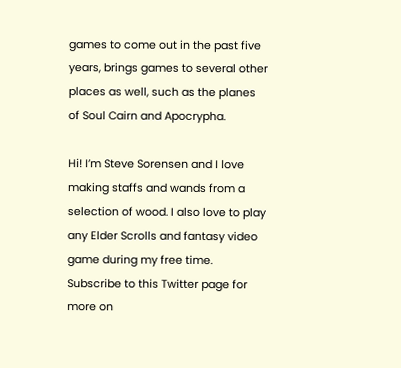games to come out in the past five years, brings games to several other places as well, such as the planes of Soul Cairn and Apocrypha.

Hi! I’m Steve Sorensen and I love making staffs and wands from a selection of wood. I also love to play any Elder Scrolls and fantasy video game during my free time. Subscribe to this Twitter page for more on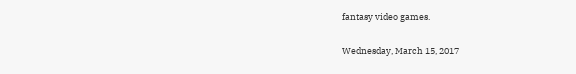fantasy video games.

Wednesday, March 15, 2017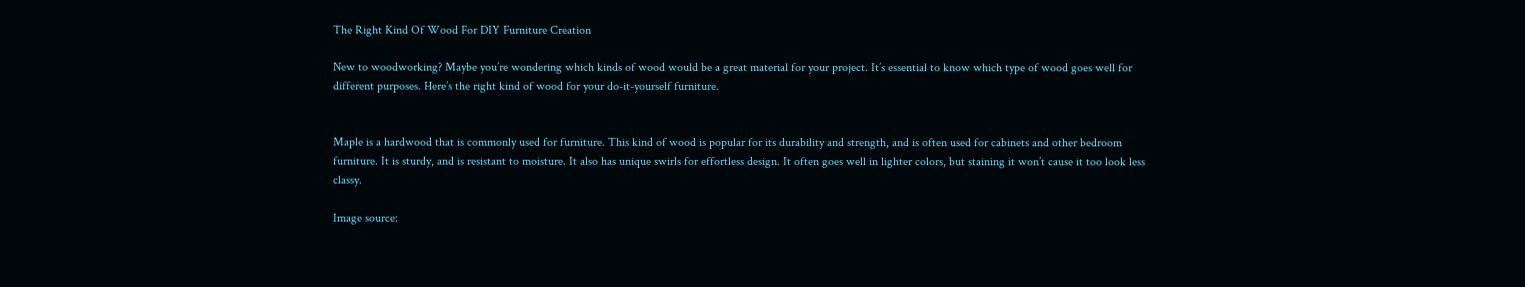The Right Kind Of Wood For DIY Furniture Creation

New to woodworking? Maybe you’re wondering which kinds of wood would be a great material for your project. It’s essential to know which type of wood goes well for different purposes. Here’s the right kind of wood for your do-it-yourself furniture.


Maple is a hardwood that is commonly used for furniture. This kind of wood is popular for its durability and strength, and is often used for cabinets and other bedroom furniture. It is sturdy, and is resistant to moisture. It also has unique swirls for effortless design. It often goes well in lighter colors, but staining it won’t cause it too look less classy.

Image source: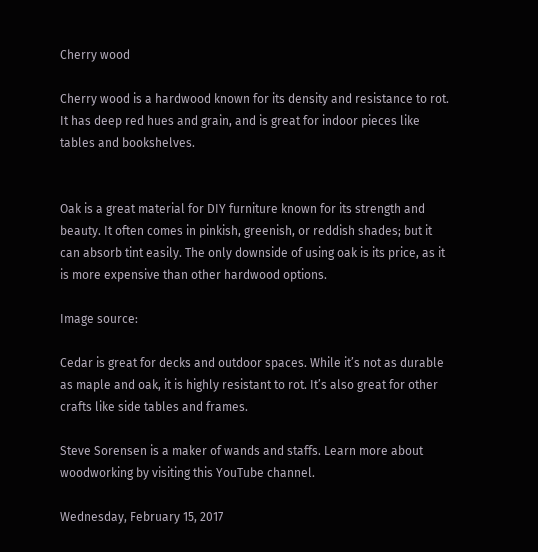Cherry wood

Cherry wood is a hardwood known for its density and resistance to rot. It has deep red hues and grain, and is great for indoor pieces like tables and bookshelves.


Oak is a great material for DIY furniture known for its strength and beauty. It often comes in pinkish, greenish, or reddish shades; but it can absorb tint easily. The only downside of using oak is its price, as it is more expensive than other hardwood options.

Image source:

Cedar is great for decks and outdoor spaces. While it’s not as durable as maple and oak, it is highly resistant to rot. It’s also great for other crafts like side tables and frames.

Steve Sorensen is a maker of wands and staffs. Learn more about woodworking by visiting this YouTube channel.

Wednesday, February 15, 2017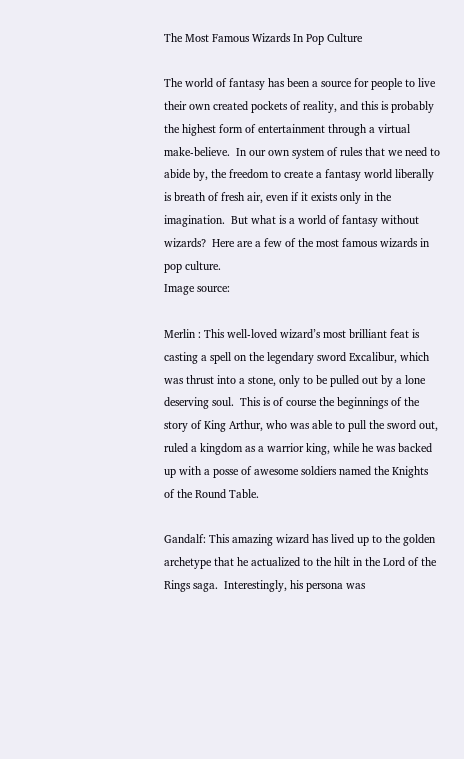The Most Famous Wizards In Pop Culture

The world of fantasy has been a source for people to live their own created pockets of reality, and this is probably the highest form of entertainment through a virtual make-believe.  In our own system of rules that we need to abide by, the freedom to create a fantasy world liberally is breath of fresh air, even if it exists only in the imagination.  But what is a world of fantasy without wizards?  Here are a few of the most famous wizards in pop culture.
Image source:

Merlin : This well-loved wizard’s most brilliant feat is casting a spell on the legendary sword Excalibur, which was thrust into a stone, only to be pulled out by a lone deserving soul.  This is of course the beginnings of the story of King Arthur, who was able to pull the sword out, ruled a kingdom as a warrior king, while he was backed up with a posse of awesome soldiers named the Knights of the Round Table.

Gandalf: This amazing wizard has lived up to the golden archetype that he actualized to the hilt in the Lord of the Rings saga.  Interestingly, his persona was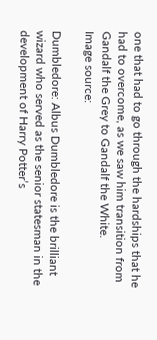one that had to go through the hardships that he had to overcome, as we saw him transition from Gandalf the Grey to Gandalf the White.
Image source:

Dumbledore: Albus Dumbledore is the brilliant wizard who served as the senior statesman in the development of Harry Potter’s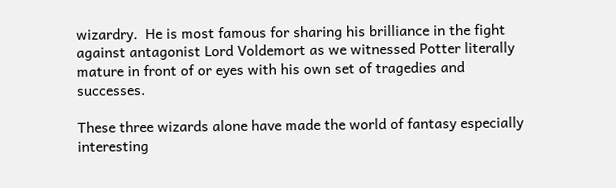wizardry.  He is most famous for sharing his brilliance in the fight against antagonist Lord Voldemort as we witnessed Potter literally mature in front of or eyes with his own set of tragedies and successes.

These three wizards alone have made the world of fantasy especially interesting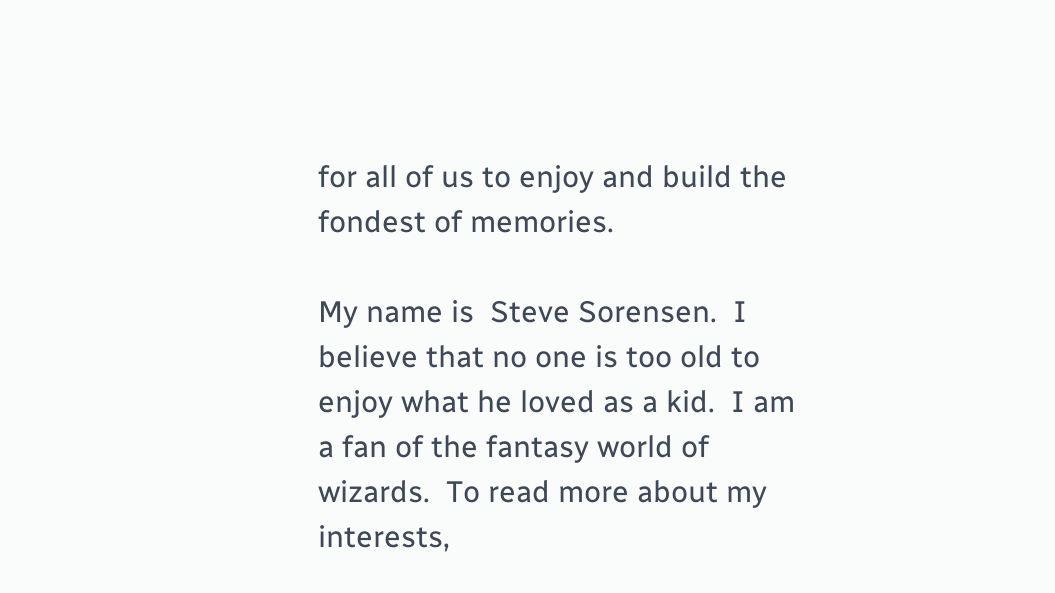for all of us to enjoy and build the fondest of memories.

My name is  Steve Sorensen.  I believe that no one is too old to enjoy what he loved as a kid.  I am a fan of the fantasy world of wizards.  To read more about my interests,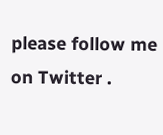please follow me on Twitter .